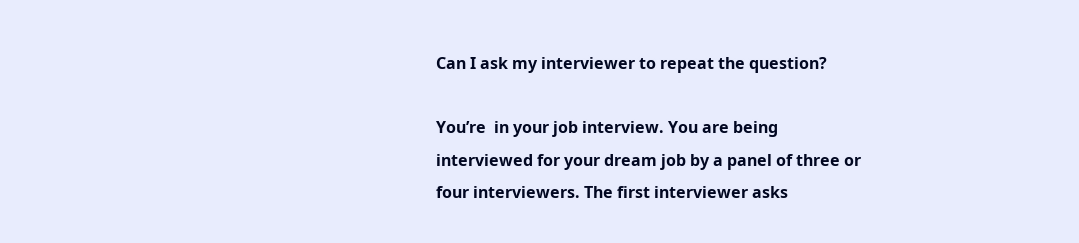Can I ask my interviewer to repeat the question?

You’re  in your job interview. You are being interviewed for your dream job by a panel of three or four interviewers. The first interviewer asks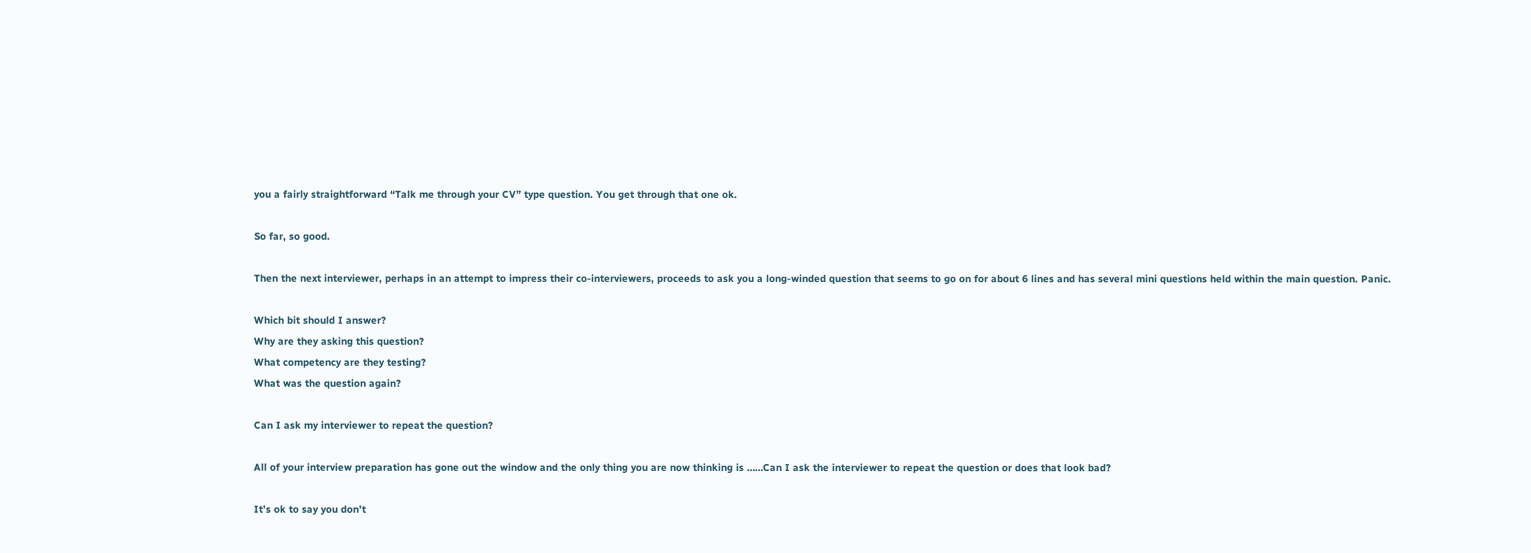you a fairly straightforward “Talk me through your CV” type question. You get through that one ok.

So far, so good.

Then the next interviewer, perhaps in an attempt to impress their co-interviewers, proceeds to ask you a long-winded question that seems to go on for about 6 lines and has several mini questions held within the main question. Panic.

Which bit should I answer?
Why are they asking this question?
What competency are they testing?
What was the question again?

Can I ask my interviewer to repeat the question?

All of your interview preparation has gone out the window and the only thing you are now thinking is ……Can I ask the interviewer to repeat the question or does that look bad?

It’s ok to say you don’t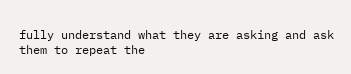fully understand what they are asking and ask them to repeat the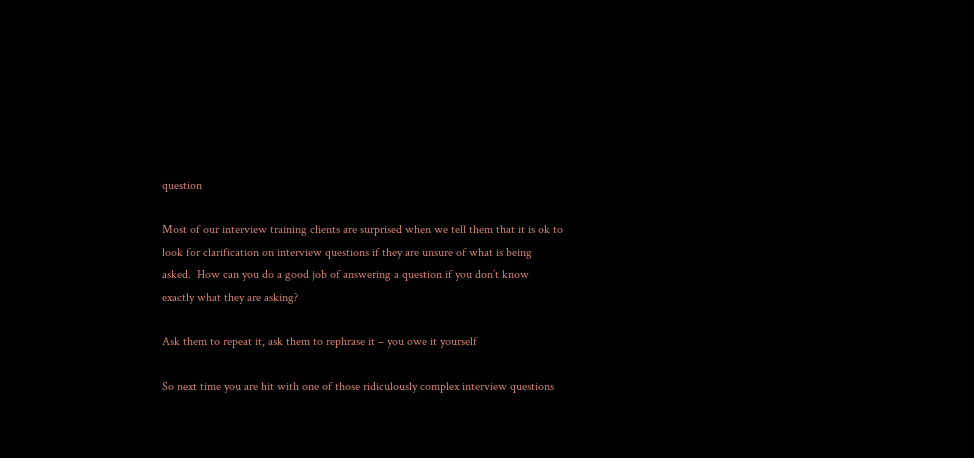question

Most of our interview training clients are surprised when we tell them that it is ok to look for clarification on interview questions if they are unsure of what is being asked.  How can you do a good job of answering a question if you don’t know exactly what they are asking?

Ask them to repeat it, ask them to rephrase it – you owe it yourself

So next time you are hit with one of those ridiculously complex interview questions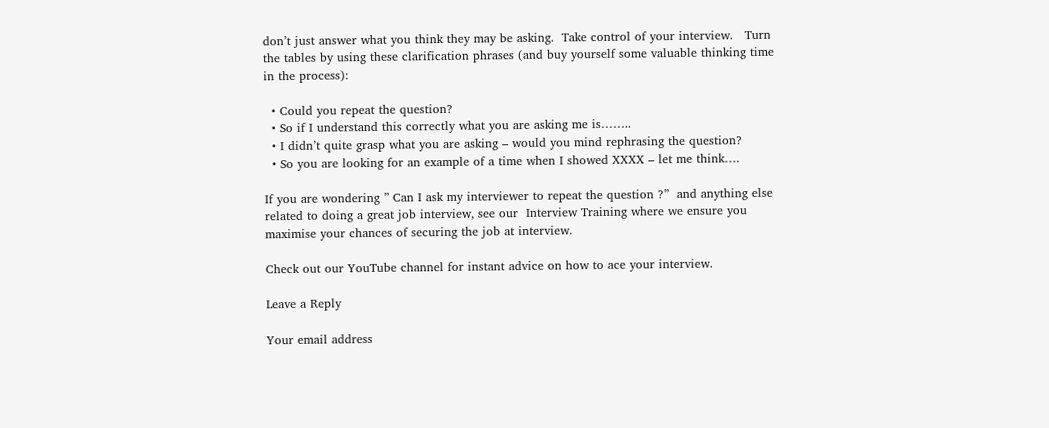don’t just answer what you think they may be asking.  Take control of your interview.   Turn the tables by using these clarification phrases (and buy yourself some valuable thinking time in the process):

  • Could you repeat the question?
  • So if I understand this correctly what you are asking me is……..
  • I didn’t quite grasp what you are asking – would you mind rephrasing the question?
  • So you are looking for an example of a time when I showed XXXX – let me think….

If you are wondering ” Can I ask my interviewer to repeat the question ?”  and anything else related to doing a great job interview, see our  Interview Training where we ensure you maximise your chances of securing the job at interview.

Check out our YouTube channel for instant advice on how to ace your interview.

Leave a Reply

Your email address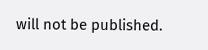will not be published.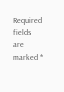Required fields are marked *